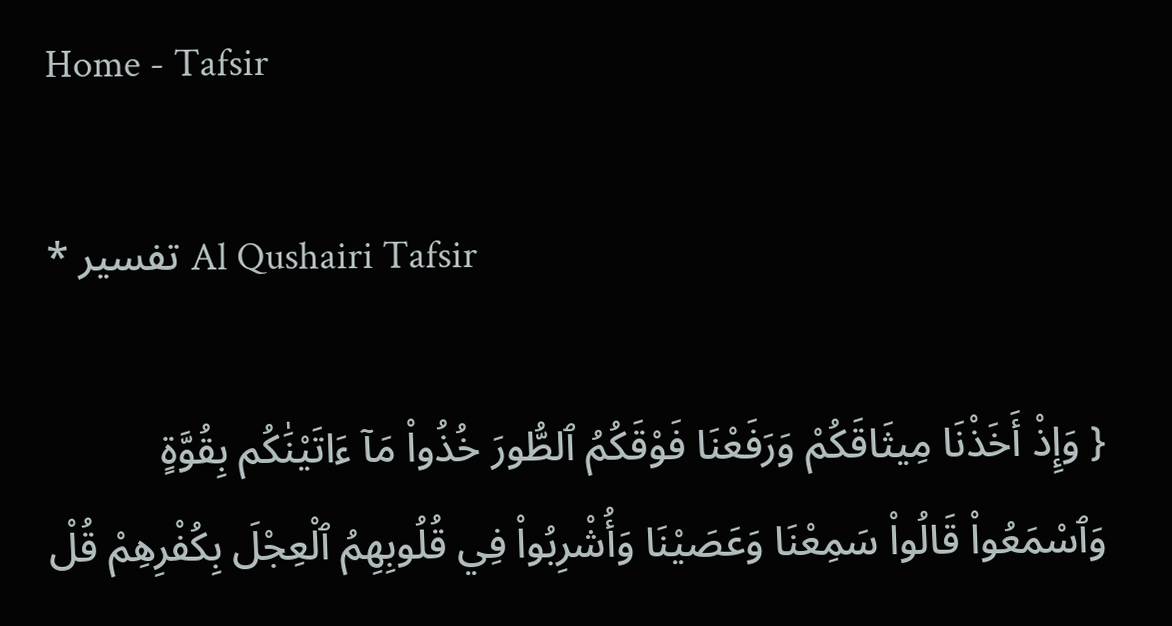Home - Tafsir

* تفسير Al Qushairi Tafsir

{ وَإِذْ أَخَذْنَا مِيثَاقَكُمْ وَرَفَعْنَا فَوْقَكُمُ ٱلطُّورَ خُذُواْ مَآ ءَاتَيْنَٰكُم بِقُوَّةٍ وَٱسْمَعُواْ قَالُواْ سَمِعْنَا وَعَصَيْنَا وَأُشْرِبُواْ فِي قُلُوبِهِمُ ٱلْعِجْلَ بِكُفْرِهِمْ قُلْ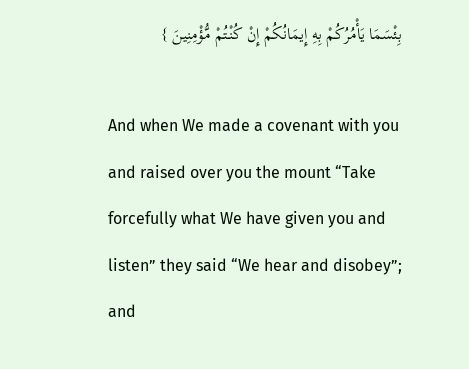بِئْسَمَا يَأْمُرُكُمْ بِهِ إِيمَانُكُمْ إِنْ كُنْتُمْ مُّؤْمِنِينَ }

And when We made a covenant with you and raised over you the mount “Take forcefully what We have given you and listen” they said “We hear and disobey”; and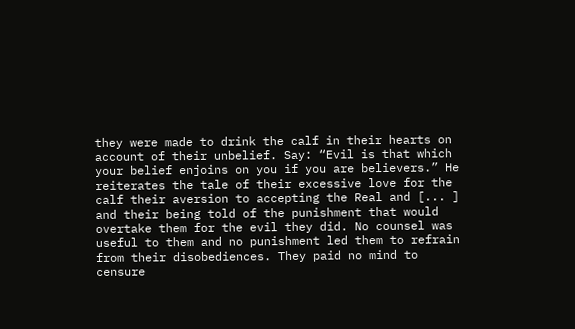they were made to drink the calf in their hearts on account of their unbelief. Say: “Evil is that which your belief enjoins on you if you are believers.” He reiterates the tale of their excessive love for the calf their aversion to accepting the Real and [... ] and their being told of the punishment that would overtake them for the evil they did. No counsel was useful to them and no punishment led them to refrain from their disobediences. They paid no mind to censure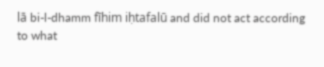lā bi-l-dhamm fīhim iḥtafalū and did not act according to what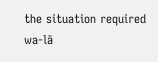the situation required wa-lā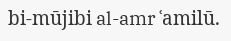bi-mūjibi al-amr ʿamilū.